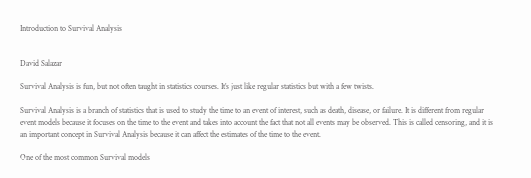Introduction to Survival Analysis


David Salazar

Survival Analysis is fun, but not often taught in statistics courses. It’s just like regular statistics but with a few twists.

Survival Analysis is a branch of statistics that is used to study the time to an event of interest, such as death, disease, or failure. It is different from regular event models because it focuses on the time to the event and takes into account the fact that not all events may be observed. This is called censoring, and it is an important concept in Survival Analysis because it can affect the estimates of the time to the event.

One of the most common Survival models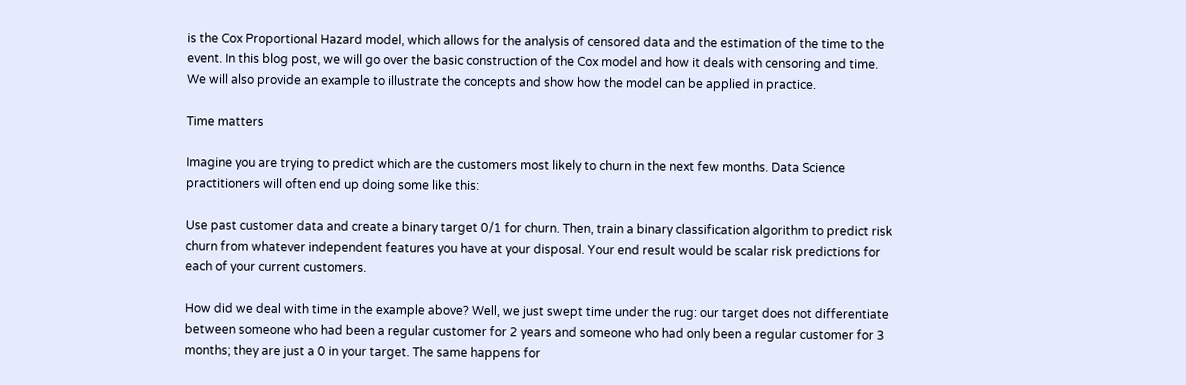is the Cox Proportional Hazard model, which allows for the analysis of censored data and the estimation of the time to the event. In this blog post, we will go over the basic construction of the Cox model and how it deals with censoring and time. We will also provide an example to illustrate the concepts and show how the model can be applied in practice.

Time matters

Imagine you are trying to predict which are the customers most likely to churn in the next few months. Data Science practitioners will often end up doing some like this:

Use past customer data and create a binary target 0/1 for churn. Then, train a binary classification algorithm to predict risk churn from whatever independent features you have at your disposal. Your end result would be scalar risk predictions for each of your current customers.

How did we deal with time in the example above? Well, we just swept time under the rug: our target does not differentiate between someone who had been a regular customer for 2 years and someone who had only been a regular customer for 3 months; they are just a 0 in your target. The same happens for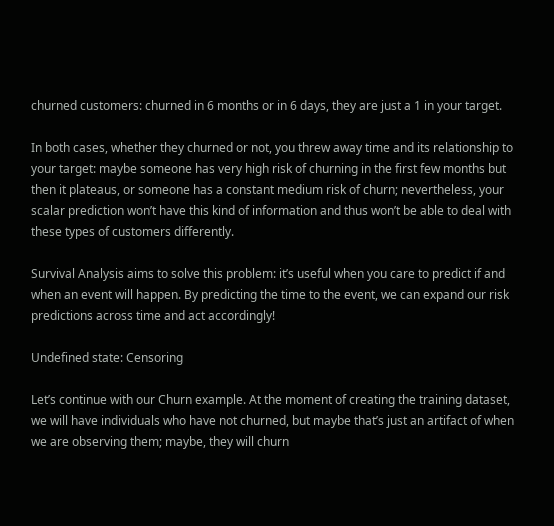churned customers: churned in 6 months or in 6 days, they are just a 1 in your target.

In both cases, whether they churned or not, you threw away time and its relationship to your target: maybe someone has very high risk of churning in the first few months but then it plateaus, or someone has a constant medium risk of churn; nevertheless, your scalar prediction won’t have this kind of information and thus won’t be able to deal with these types of customers differently.

Survival Analysis aims to solve this problem: it’s useful when you care to predict if and when an event will happen. By predicting the time to the event, we can expand our risk predictions across time and act accordingly!

Undefined state: Censoring

Let’s continue with our Churn example. At the moment of creating the training dataset, we will have individuals who have not churned, but maybe that’s just an artifact of when we are observing them; maybe, they will churn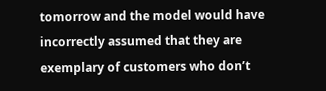tomorrow and the model would have incorrectly assumed that they are exemplary of customers who don’t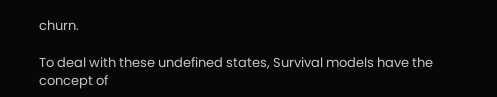churn.

To deal with these undefined states, Survival models have the concept of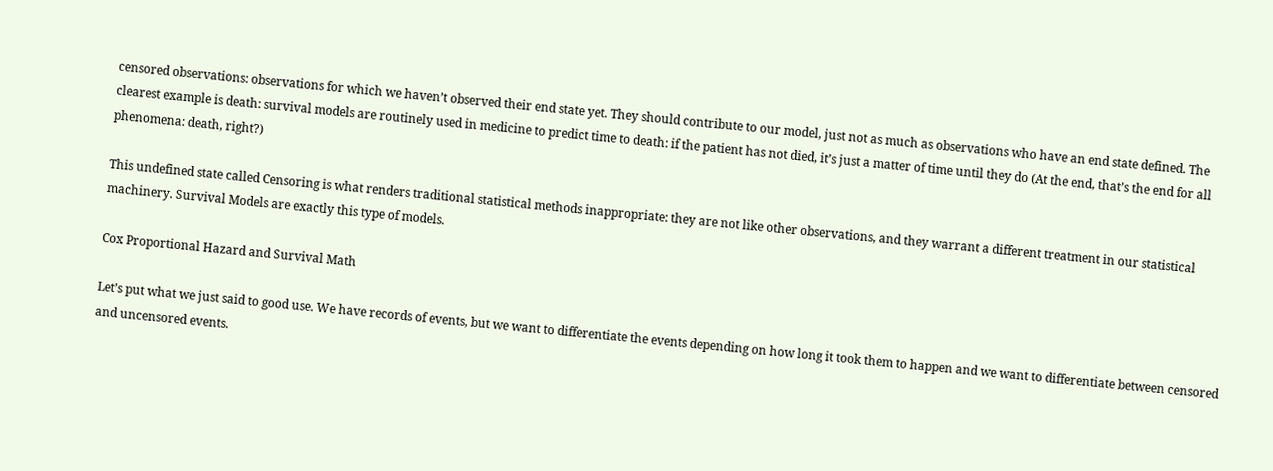censored observations: observations for which we haven’t observed their end state yet. They should contribute to our model, just not as much as observations who have an end state defined. The clearest example is death: survival models are routinely used in medicine to predict time to death: if the patient has not died, it’s just a matter of time until they do (At the end, that’s the end for all phenomena: death, right?)

This undefined state called Censoring is what renders traditional statistical methods inappropriate: they are not like other observations, and they warrant a different treatment in our statistical machinery. Survival Models are exactly this type of models.

Cox Proportional Hazard and Survival Math

Let’s put what we just said to good use. We have records of events, but we want to differentiate the events depending on how long it took them to happen and we want to differentiate between censored and uncensored events.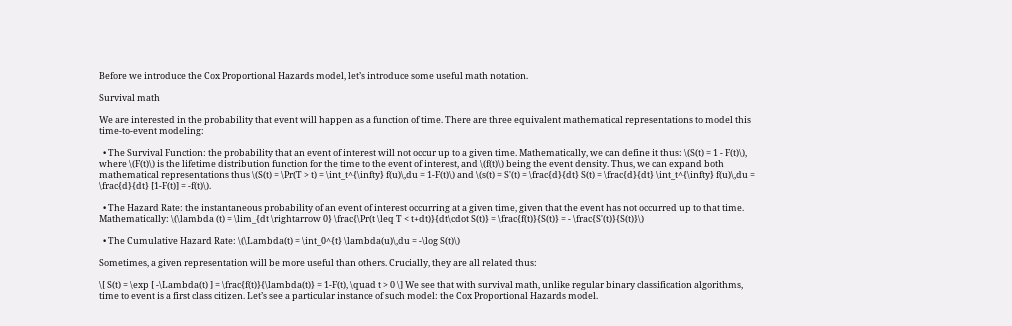Before we introduce the Cox Proportional Hazards model, let’s introduce some useful math notation.

Survival math

We are interested in the probability that event will happen as a function of time. There are three equivalent mathematical representations to model this time-to-event modeling:

  • The Survival Function: the probability that an event of interest will not occur up to a given time. Mathematically, we can define it thus: \(S(t) = 1 - F(t)\), where \(F(t)\) is the lifetime distribution function for the time to the event of interest, and \(f(t)\) being the event density. Thus, we can expand both mathematical representations thus \(S(t) = \Pr(T > t) = \int_t^{\infty} f(u)\,du = 1-F(t)\) and \(s(t) = S'(t) = \frac{d}{dt} S(t) = \frac{d}{dt} \int_t^{\infty} f(u)\,du = \frac{d}{dt} [1-F(t)] = -f(t)\).

  • The Hazard Rate: the instantaneous probability of an event of interest occurring at a given time, given that the event has not occurred up to that time. Mathematically: \(\lambda (t) = \lim_{dt \rightarrow 0} \frac{\Pr(t \leq T < t+dt)}{dt\cdot S(t)} = \frac{f(t)}{S(t)} = - \frac{S'(t)}{S(t)}\)

  • The Cumulative Hazard Rate: \(\Lambda(t) = \int_0^{t} \lambda(u)\,du = -\log S(t)\)

Sometimes, a given representation will be more useful than others. Crucially, they are all related thus:

\[ S(t) = \exp [ -\Lambda(t) ] = \frac{f(t)}{\lambda(t)} = 1-F(t), \quad t > 0 \] We see that with survival math, unlike regular binary classification algorithms, time to event is a first class citizen. Let’s see a particular instance of such model: the Cox Proportional Hazards model.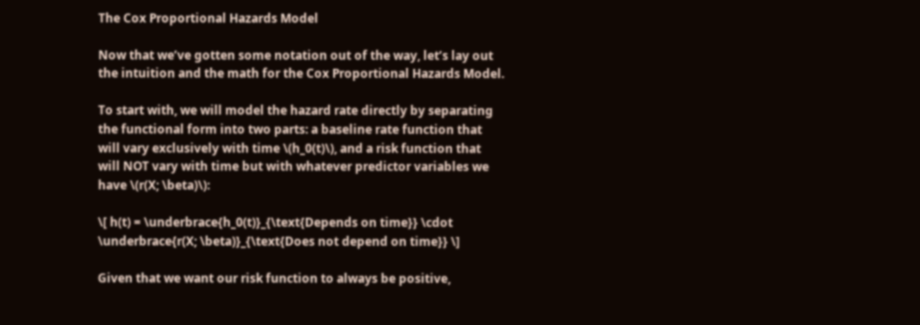The Cox Proportional Hazards Model

Now that we’ve gotten some notation out of the way, let’s lay out the intuition and the math for the Cox Proportional Hazards Model.

To start with, we will model the hazard rate directly by separating the functional form into two parts: a baseline rate function that will vary exclusively with time \(h_0(t)\), and a risk function that will NOT vary with time but with whatever predictor variables we have \(r(X; \beta)\):

\[ h(t) = \underbrace{h_0(t)}_{\text{Depends on time}} \cdot \underbrace{r(X; \beta)}_{\text{Does not depend on time}} \]

Given that we want our risk function to always be positive,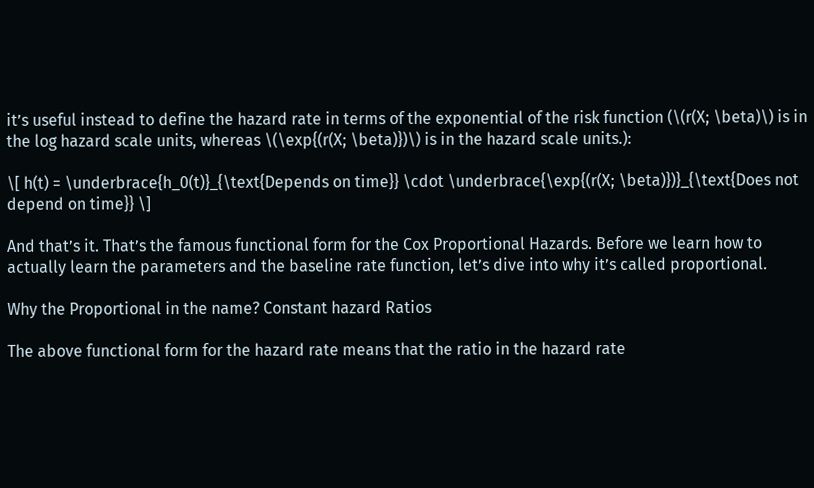it’s useful instead to define the hazard rate in terms of the exponential of the risk function (\(r(X; \beta)\) is in the log hazard scale units, whereas \(\exp{(r(X; \beta)})\) is in the hazard scale units.):

\[ h(t) = \underbrace{h_0(t)}_{\text{Depends on time}} \cdot \underbrace{\exp{(r(X; \beta)})}_{\text{Does not depend on time}} \]

And that’s it. That’s the famous functional form for the Cox Proportional Hazards. Before we learn how to actually learn the parameters and the baseline rate function, let’s dive into why it’s called proportional.

Why the Proportional in the name? Constant hazard Ratios

The above functional form for the hazard rate means that the ratio in the hazard rate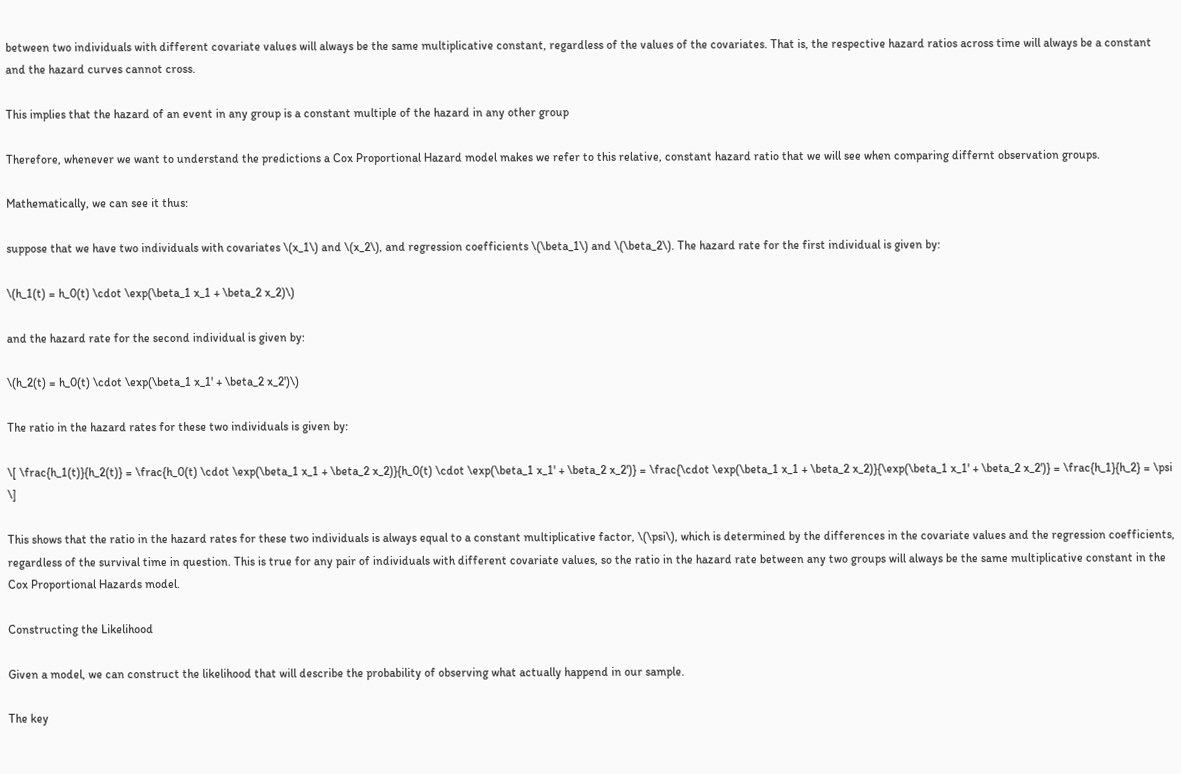between two individuals with different covariate values will always be the same multiplicative constant, regardless of the values of the covariates. That is, the respective hazard ratios across time will always be a constant and the hazard curves cannot cross.

This implies that the hazard of an event in any group is a constant multiple of the hazard in any other group

Therefore, whenever we want to understand the predictions a Cox Proportional Hazard model makes we refer to this relative, constant hazard ratio that we will see when comparing differnt observation groups.

Mathematically, we can see it thus:

suppose that we have two individuals with covariates \(x_1\) and \(x_2\), and regression coefficients \(\beta_1\) and \(\beta_2\). The hazard rate for the first individual is given by:

\(h_1(t) = h_0(t) \cdot \exp(\beta_1 x_1 + \beta_2 x_2)\)

and the hazard rate for the second individual is given by:

\(h_2(t) = h_0(t) \cdot \exp(\beta_1 x_1' + \beta_2 x_2')\)

The ratio in the hazard rates for these two individuals is given by:

\[ \frac{h_1(t)}{h_2(t)} = \frac{h_0(t) \cdot \exp(\beta_1 x_1 + \beta_2 x_2)}{h_0(t) \cdot \exp(\beta_1 x_1' + \beta_2 x_2')} = \frac{\cdot \exp(\beta_1 x_1 + \beta_2 x_2)}{\exp(\beta_1 x_1' + \beta_2 x_2')} = \frac{h_1}{h_2} = \psi \]

This shows that the ratio in the hazard rates for these two individuals is always equal to a constant multiplicative factor, \(\psi\), which is determined by the differences in the covariate values and the regression coefficients, regardless of the survival time in question. This is true for any pair of individuals with different covariate values, so the ratio in the hazard rate between any two groups will always be the same multiplicative constant in the Cox Proportional Hazards model.

Constructing the Likelihood

Given a model, we can construct the likelihood that will describe the probability of observing what actually happend in our sample.

The key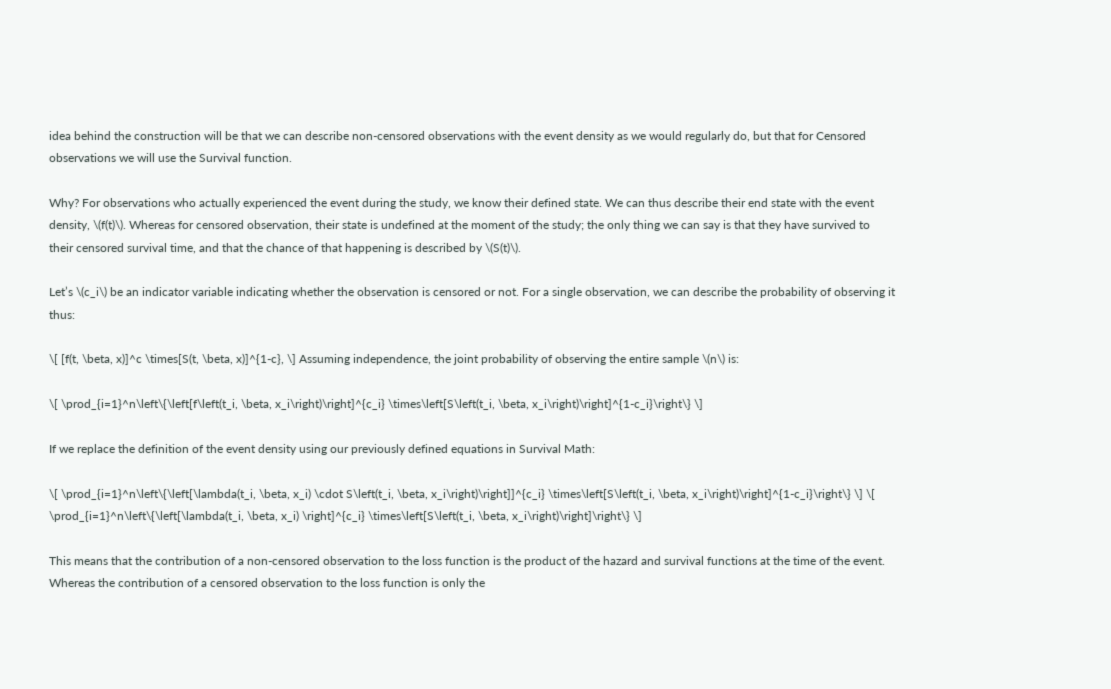idea behind the construction will be that we can describe non-censored observations with the event density as we would regularly do, but that for Censored observations we will use the Survival function.

Why? For observations who actually experienced the event during the study, we know their defined state. We can thus describe their end state with the event density, \(f(t)\). Whereas for censored observation, their state is undefined at the moment of the study; the only thing we can say is that they have survived to their censored survival time, and that the chance of that happening is described by \(S(t)\).

Let’s \(c_i\) be an indicator variable indicating whether the observation is censored or not. For a single observation, we can describe the probability of observing it thus:

\[ [f(t, \beta, x)]^c \times[S(t, \beta, x)]^{1-c}, \] Assuming independence, the joint probability of observing the entire sample \(n\) is:

\[ \prod_{i=1}^n\left\{\left[f\left(t_i, \beta, x_i\right)\right]^{c_i} \times\left[S\left(t_i, \beta, x_i\right)\right]^{1-c_i}\right\} \]

If we replace the definition of the event density using our previously defined equations in Survival Math:

\[ \prod_{i=1}^n\left\{\left[\lambda(t_i, \beta, x_i) \cdot S\left(t_i, \beta, x_i\right)\right]]^{c_i} \times\left[S\left(t_i, \beta, x_i\right)\right]^{1-c_i}\right\} \] \[ \prod_{i=1}^n\left\{\left[\lambda(t_i, \beta, x_i) \right]^{c_i} \times\left[S\left(t_i, \beta, x_i\right)\right]\right\} \]

This means that the contribution of a non-censored observation to the loss function is the product of the hazard and survival functions at the time of the event. Whereas the contribution of a censored observation to the loss function is only the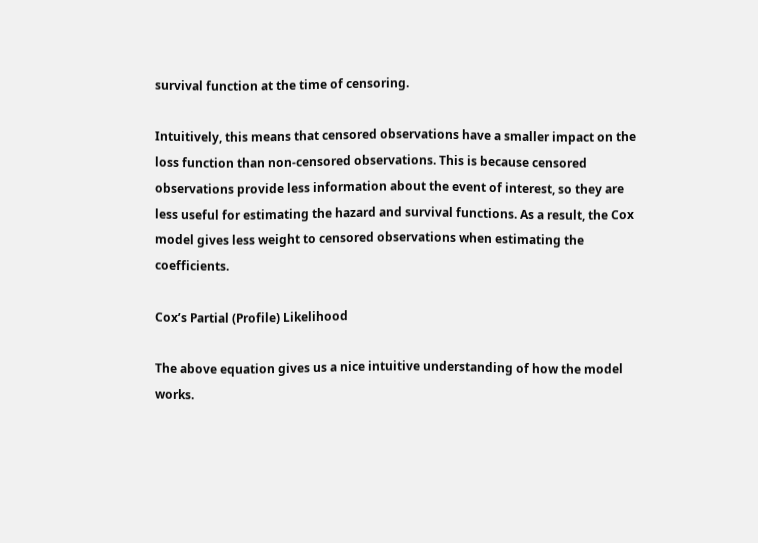survival function at the time of censoring.

Intuitively, this means that censored observations have a smaller impact on the loss function than non-censored observations. This is because censored observations provide less information about the event of interest, so they are less useful for estimating the hazard and survival functions. As a result, the Cox model gives less weight to censored observations when estimating the coefficients.

Cox’s Partial (Profile) Likelihood

The above equation gives us a nice intuitive understanding of how the model works.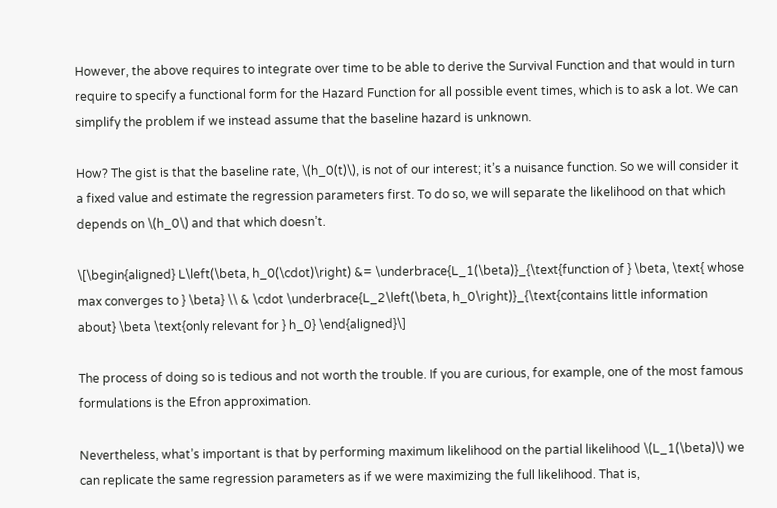However, the above requires to integrate over time to be able to derive the Survival Function and that would in turn require to specify a functional form for the Hazard Function for all possible event times, which is to ask a lot. We can simplify the problem if we instead assume that the baseline hazard is unknown.

How? The gist is that the baseline rate, \(h_0(t)\), is not of our interest; it’s a nuisance function. So we will consider it a fixed value and estimate the regression parameters first. To do so, we will separate the likelihood on that which depends on \(h_0\) and that which doesn’t.

\[\begin{aligned} L\left(\beta, h_0(\cdot)\right) &= \underbrace{L_1(\beta)}_{\text{function of } \beta, \text{ whose max converges to } \beta} \\ & \cdot \underbrace{L_2\left(\beta, h_0\right)}_{\text{contains little information about} \beta \text{only relevant for } h_0} \end{aligned}\]

The process of doing so is tedious and not worth the trouble. If you are curious, for example, one of the most famous formulations is the Efron approximation.

Nevertheless, what’s important is that by performing maximum likelihood on the partial likelihood \(L_1(\beta)\) we can replicate the same regression parameters as if we were maximizing the full likelihood. That is,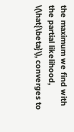the maximum we find with the partial likelihood, \(\hat{\beta}\), converges to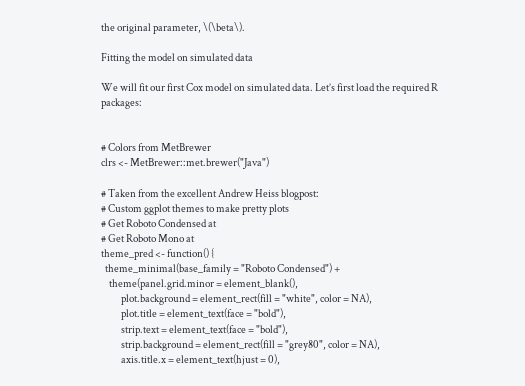the original parameter, \(\beta\).

Fitting the model on simulated data

We will fit our first Cox model on simulated data. Let’s first load the required R packages:


# Colors from MetBrewer
clrs <- MetBrewer::met.brewer("Java")

# Taken from the excellent Andrew Heiss blogpost:
# Custom ggplot themes to make pretty plots
# Get Roboto Condensed at
# Get Roboto Mono at
theme_pred <- function() {
  theme_minimal(base_family = "Roboto Condensed") +
    theme(panel.grid.minor = element_blank(),
          plot.background = element_rect(fill = "white", color = NA),
          plot.title = element_text(face = "bold"),
          strip.text = element_text(face = "bold"),
          strip.background = element_rect(fill = "grey80", color = NA),
          axis.title.x = element_text(hjust = 0),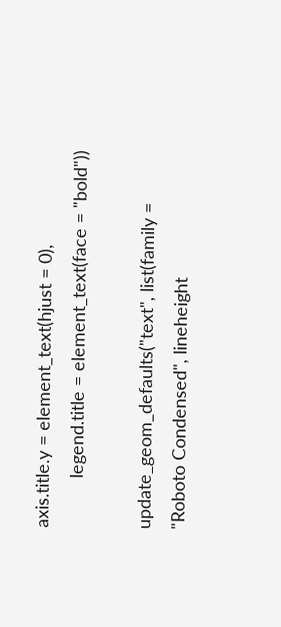axis.title.y = element_text(hjust = 0),
          legend.title = element_text(face = "bold"))

update_geom_defaults("text", list(family = "Roboto Condensed", lineheight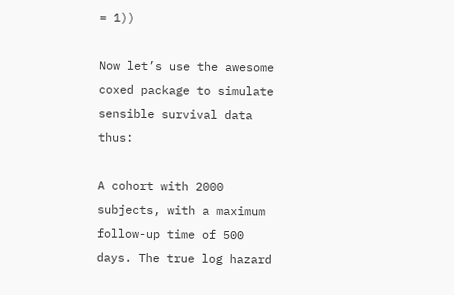= 1))

Now let’s use the awesome coxed package to simulate sensible survival data thus:

A cohort with 2000 subjects, with a maximum follow-up time of 500 days. The true log hazard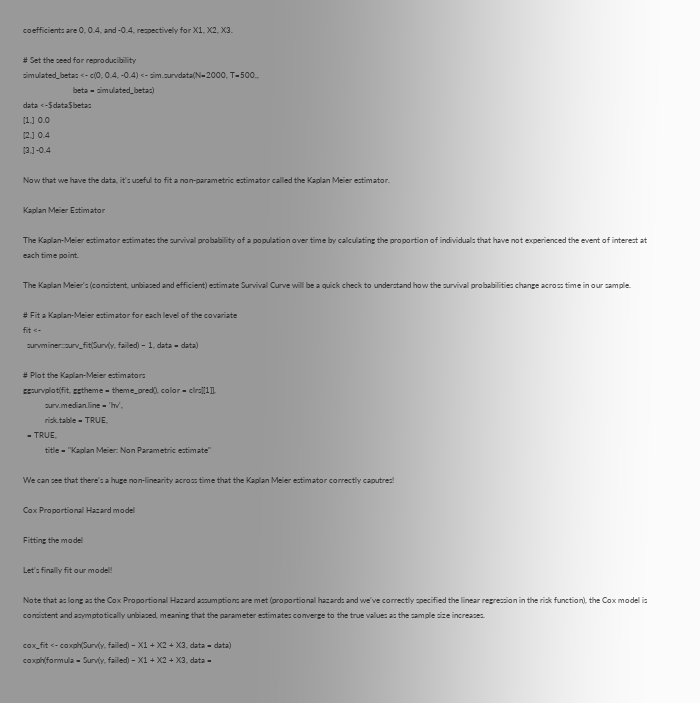coefficients are 0, 0.4, and -0.4, respectively for X1, X2, X3.

# Set the seed for reproducibility
simulated_betas <- c(0, 0.4, -0.4) <- sim.survdata(N=2000, T=500,,
                         beta = simulated_betas)
data <-$data$betas
[1,]  0.0
[2,]  0.4
[3,] -0.4

Now that we have the data, it’s useful to fit a non-parametric estimator called the Kaplan Meier estimator.

Kaplan Meier Estimator

The Kaplan-Meier estimator estimates the survival probability of a population over time by calculating the proportion of individuals that have not experienced the event of interest at each time point.

The Kaplan Meier’s (consistent, unbiased and efficient) estimate Survival Curve will be a quick check to understand how the survival probabilities change across time in our sample.

# Fit a Kaplan-Meier estimator for each level of the covariate
fit <-
  survminer::surv_fit(Surv(y, failed) ~ 1, data = data)

# Plot the Kaplan-Meier estimators
ggsurvplot(fit, ggtheme = theme_pred(), color = clrs[[1]],
           surv.median.line = 'hv',
           risk.table = TRUE,
  = TRUE,
           title = "Kaplan Meier: Non Parametric estimate"

We can see that there’s a huge non-linearity across time that the Kaplan Meier estimator correctly caputres!

Cox Proportional Hazard model

Fitting the model

Let’s finally fit our model!

Note that as long as the Cox Proportional Hazard assumptions are met (proportional hazards and we’ve correctly specified the linear regression in the risk function), the Cox model is consistent and asymptotically unbiased, meaning that the parameter estimates converge to the true values as the sample size increases.

cox_fit <- coxph(Surv(y, failed) ~ X1 + X2 + X3, data = data)
coxph(formula = Surv(y, failed) ~ X1 + X2 + X3, data =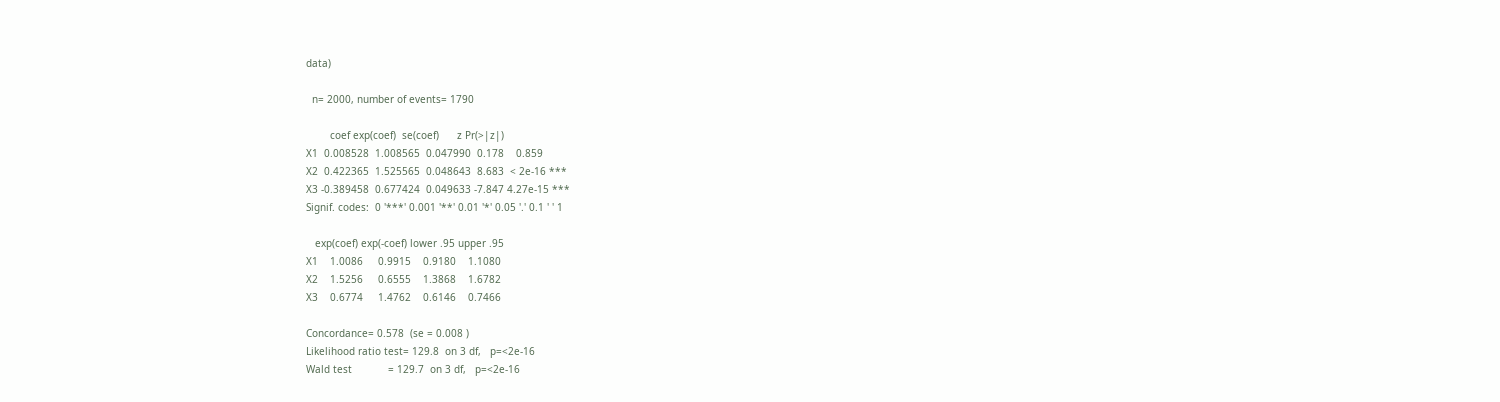data)

  n= 2000, number of events= 1790

        coef exp(coef)  se(coef)      z Pr(>|z|)
X1  0.008528  1.008565  0.047990  0.178    0.859
X2  0.422365  1.525565  0.048643  8.683  < 2e-16 ***
X3 -0.389458  0.677424  0.049633 -7.847 4.27e-15 ***
Signif. codes:  0 '***' 0.001 '**' 0.01 '*' 0.05 '.' 0.1 ' ' 1

   exp(coef) exp(-coef) lower .95 upper .95
X1    1.0086     0.9915    0.9180    1.1080
X2    1.5256     0.6555    1.3868    1.6782
X3    0.6774     1.4762    0.6146    0.7466

Concordance= 0.578  (se = 0.008 )
Likelihood ratio test= 129.8  on 3 df,   p=<2e-16
Wald test            = 129.7  on 3 df,   p=<2e-16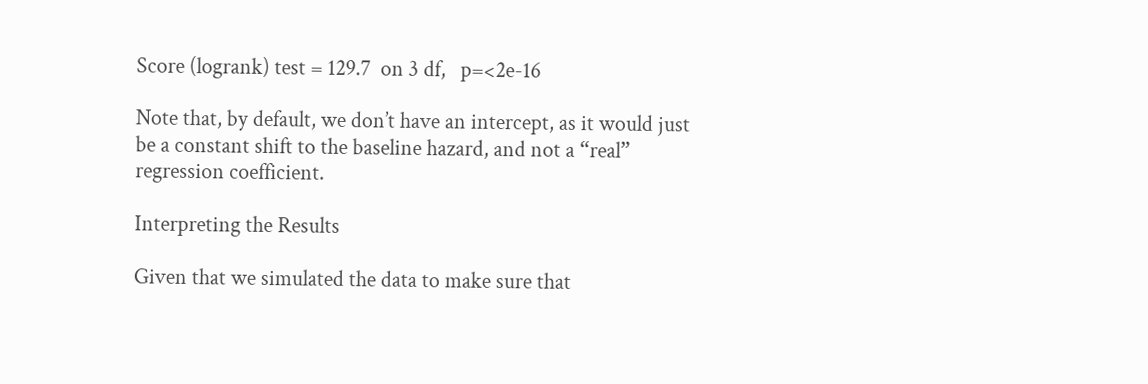Score (logrank) test = 129.7  on 3 df,   p=<2e-16

Note that, by default, we don’t have an intercept, as it would just be a constant shift to the baseline hazard, and not a “real” regression coefficient.

Interpreting the Results

Given that we simulated the data to make sure that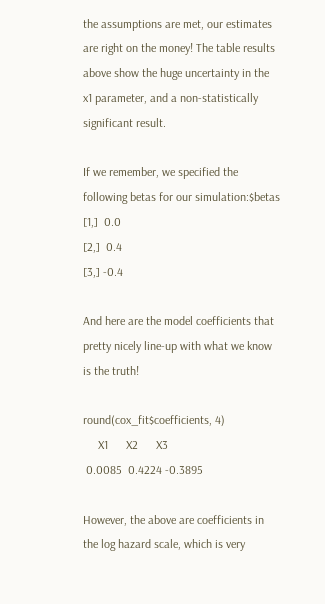the assumptions are met, our estimates are right on the money! The table results above show the huge uncertainty in the x1 parameter, and a non-statistically significant result.

If we remember, we specified the following betas for our simulation:$betas
[1,]  0.0
[2,]  0.4
[3,] -0.4

And here are the model coefficients that pretty nicely line-up with what we know is the truth!

round(cox_fit$coefficients, 4)
     X1      X2      X3
 0.0085  0.4224 -0.3895

However, the above are coefficients in the log hazard scale, which is very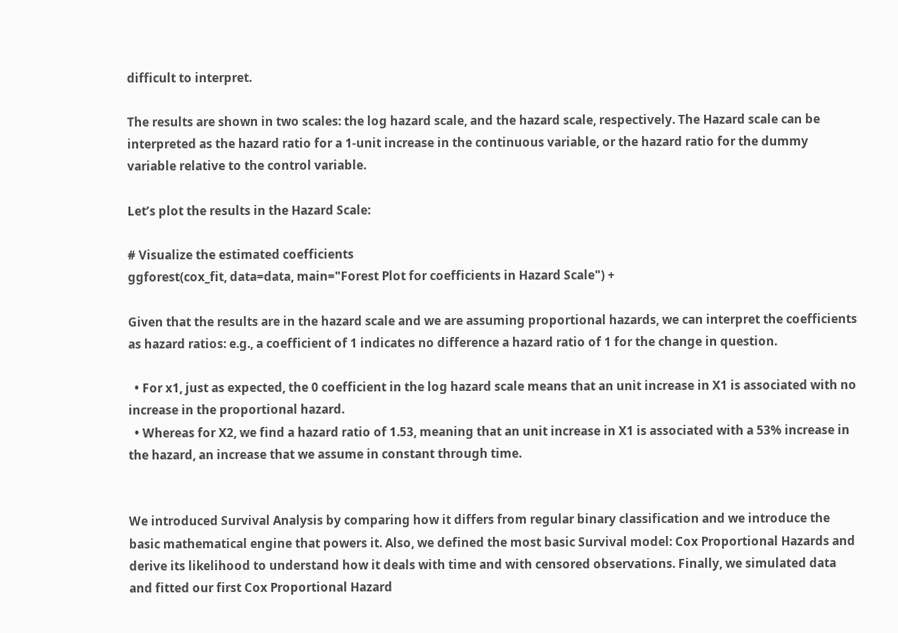difficult to interpret.

The results are shown in two scales: the log hazard scale, and the hazard scale, respectively. The Hazard scale can be interpreted as the hazard ratio for a 1-unit increase in the continuous variable, or the hazard ratio for the dummy variable relative to the control variable.

Let’s plot the results in the Hazard Scale:

# Visualize the estimated coefficients
ggforest(cox_fit, data=data, main="Forest Plot for coefficients in Hazard Scale") +

Given that the results are in the hazard scale and we are assuming proportional hazards, we can interpret the coefficients as hazard ratios: e.g., a coefficient of 1 indicates no difference a hazard ratio of 1 for the change in question.

  • For x1, just as expected, the 0 coefficient in the log hazard scale means that an unit increase in X1 is associated with no increase in the proportional hazard.
  • Whereas for X2, we find a hazard ratio of 1.53, meaning that an unit increase in X1 is associated with a 53% increase in the hazard, an increase that we assume in constant through time.


We introduced Survival Analysis by comparing how it differs from regular binary classification and we introduce the basic mathematical engine that powers it. Also, we defined the most basic Survival model: Cox Proportional Hazards and derive its likelihood to understand how it deals with time and with censored observations. Finally, we simulated data and fitted our first Cox Proportional Hazard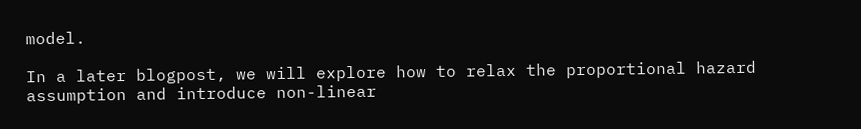model.

In a later blogpost, we will explore how to relax the proportional hazard assumption and introduce non-linear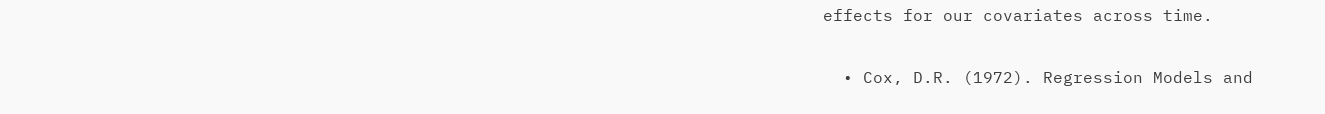effects for our covariates across time.


  • Cox, D.R. (1972). Regression Models and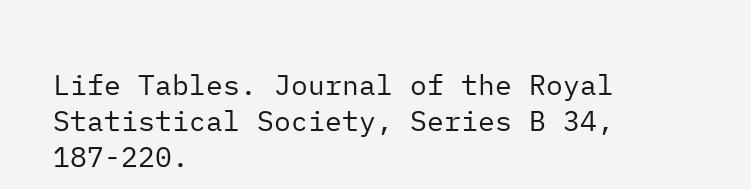Life Tables. Journal of the Royal Statistical Society, Series B 34, 187-220.